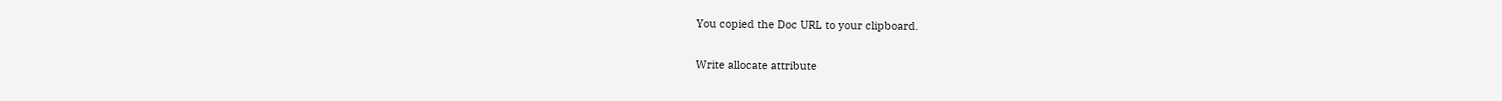You copied the Doc URL to your clipboard.

Write allocate attribute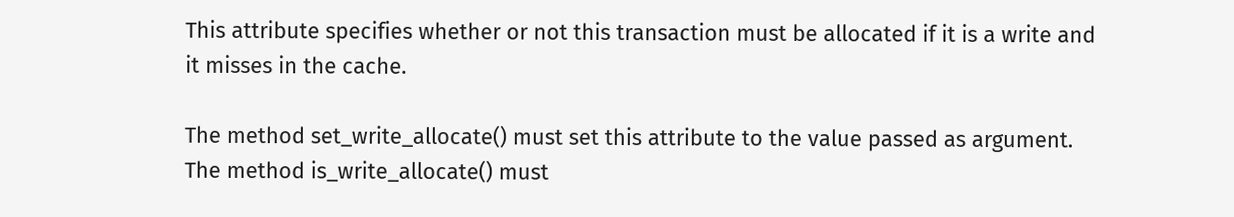This attribute specifies whether or not this transaction must be allocated if it is a write and it misses in the cache.

The method set_write_allocate() must set this attribute to the value passed as argument. The method is_write_allocate() must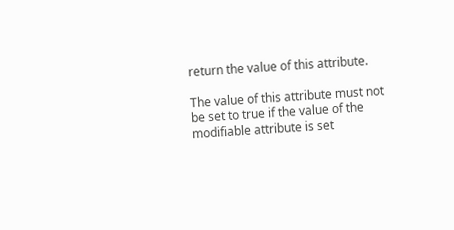return the value of this attribute.

The value of this attribute must not be set to true if the value of the modifiable attribute is set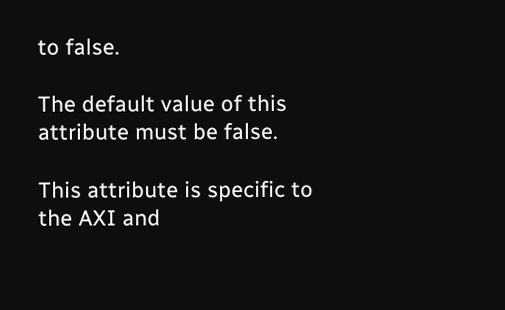to false.

The default value of this attribute must be false.

This attribute is specific to the AXI and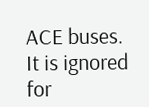ACE buses. It is ignored for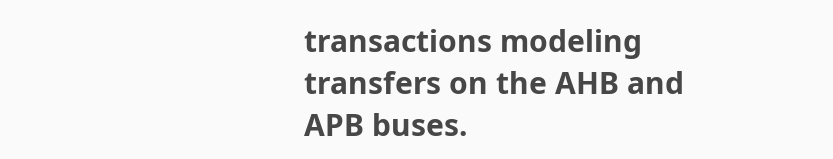transactions modeling transfers on the AHB and APB buses.